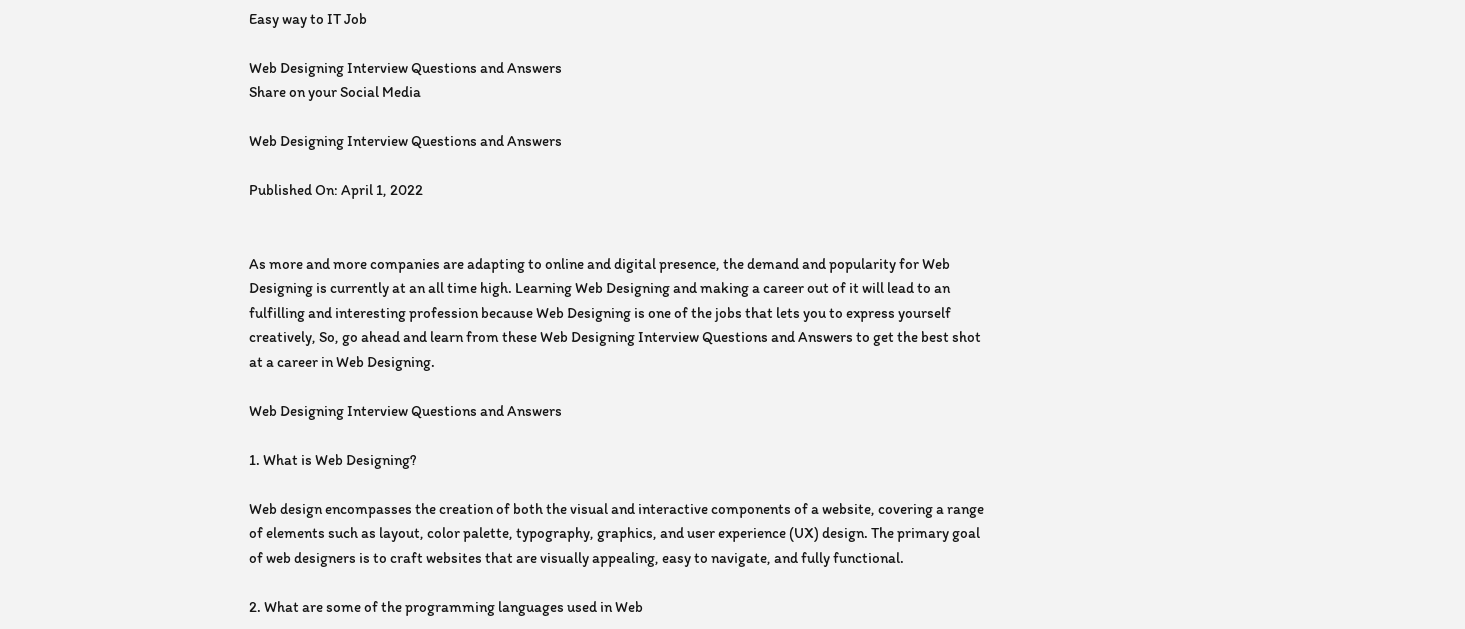Easy way to IT Job

Web Designing Interview Questions and Answers
Share on your Social Media

Web Designing Interview Questions and Answers

Published On: April 1, 2022


As more and more companies are adapting to online and digital presence, the demand and popularity for Web Designing is currently at an all time high. Learning Web Designing and making a career out of it will lead to an fulfilling and interesting profession because Web Designing is one of the jobs that lets you to express yourself creatively, So, go ahead and learn from these Web Designing Interview Questions and Answers to get the best shot at a career in Web Designing.

Web Designing Interview Questions and Answers

1. What is Web Designing?

Web design encompasses the creation of both the visual and interactive components of a website, covering a range of elements such as layout, color palette, typography, graphics, and user experience (UX) design. The primary goal of web designers is to craft websites that are visually appealing, easy to navigate, and fully functional.

2. What are some of the programming languages used in Web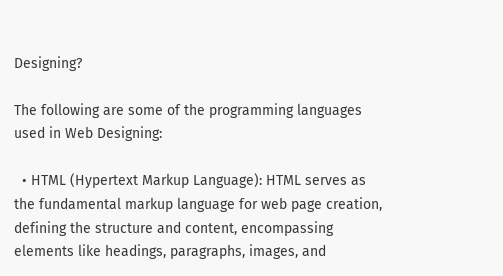Designing?

The following are some of the programming languages used in Web Designing:

  • HTML (Hypertext Markup Language): HTML serves as the fundamental markup language for web page creation, defining the structure and content, encompassing elements like headings, paragraphs, images, and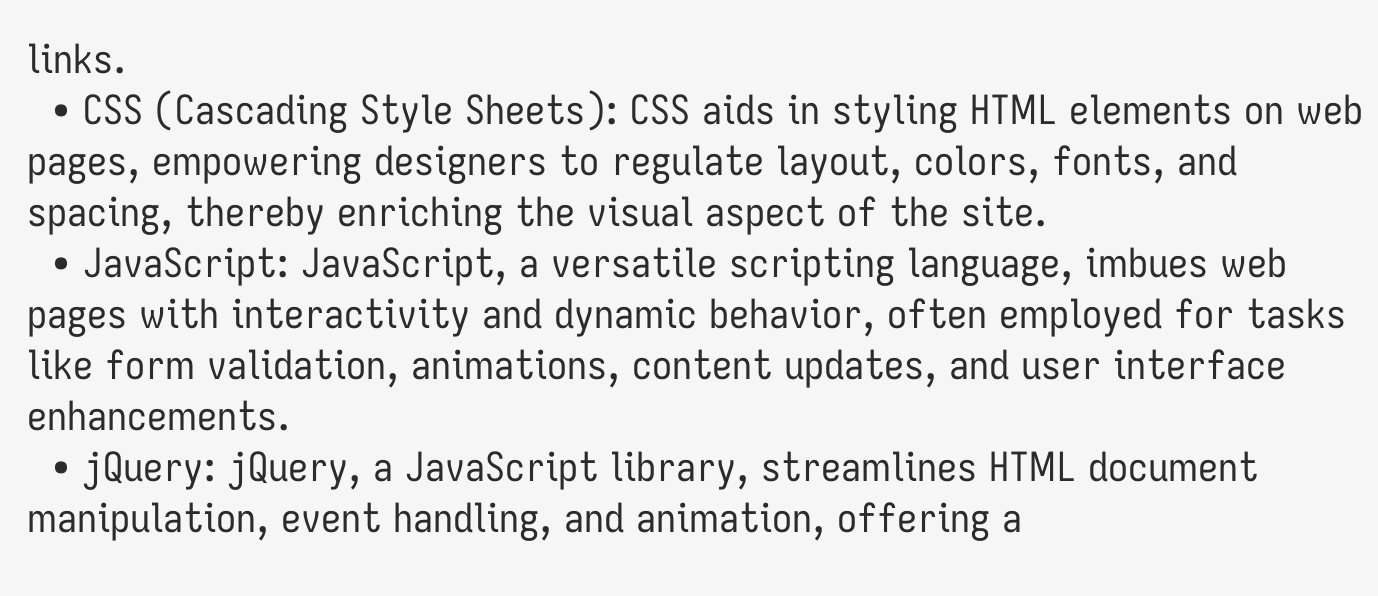links.
  • CSS (Cascading Style Sheets): CSS aids in styling HTML elements on web pages, empowering designers to regulate layout, colors, fonts, and spacing, thereby enriching the visual aspect of the site.
  • JavaScript: JavaScript, a versatile scripting language, imbues web pages with interactivity and dynamic behavior, often employed for tasks like form validation, animations, content updates, and user interface enhancements.
  • jQuery: jQuery, a JavaScript library, streamlines HTML document manipulation, event handling, and animation, offering a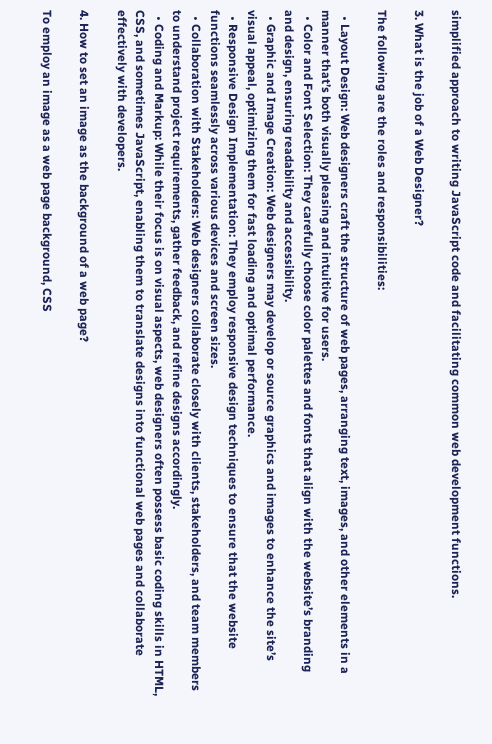simplified approach to writing JavaScript code and facilitating common web development functions.

3. What is the job of a Web Designer?

The following are the roles and responsibilities:

  • Layout Design: Web designers craft the structure of web pages, arranging text, images, and other elements in a manner that’s both visually pleasing and intuitive for users.
  • Color and Font Selection: They carefully choose color palettes and fonts that align with the website’s branding and design, ensuring readability and accessibility.
  • Graphic and Image Creation: Web designers may develop or source graphics and images to enhance the site’s visual appeal, optimizing them for fast loading and optimal performance.
  • Responsive Design Implementation: They employ responsive design techniques to ensure that the website functions seamlessly across various devices and screen sizes.
  • Collaboration with Stakeholders: Web designers collaborate closely with clients, stakeholders, and team members to understand project requirements, gather feedback, and refine designs accordingly.
  • Coding and Markup: While their focus is on visual aspects, web designers often possess basic coding skills in HTML, CSS, and sometimes JavaScript, enabling them to translate designs into functional web pages and collaborate effectively with developers.

4. How to set an image as the background of a web page?

To employ an image as a web page background, CSS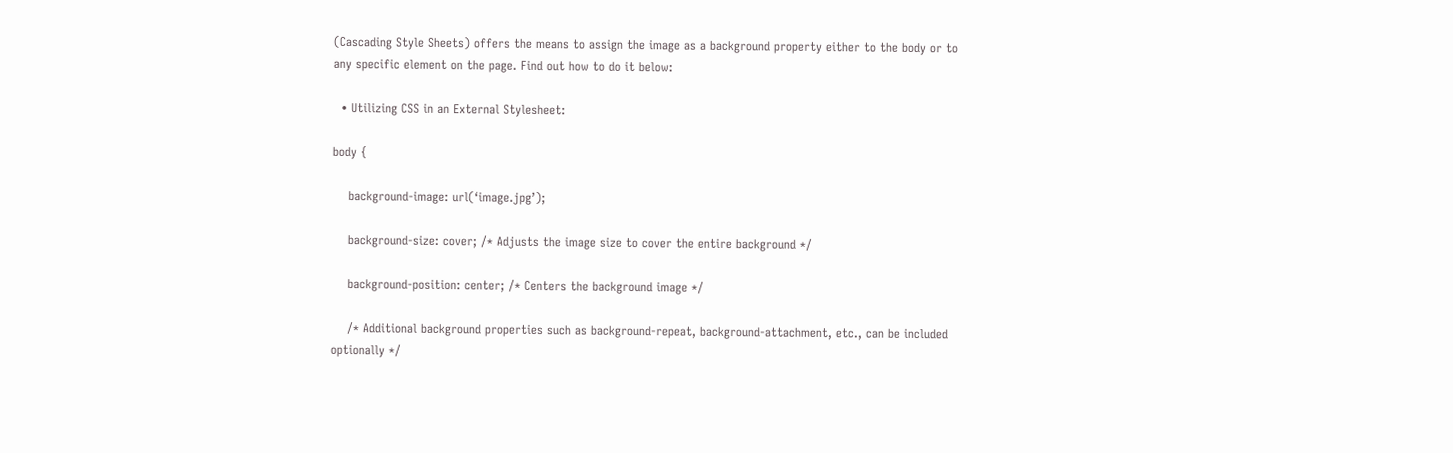(Cascading Style Sheets) offers the means to assign the image as a background property either to the body or to any specific element on the page. Find out how to do it below:

  • Utilizing CSS in an External Stylesheet:

body {

    background-image: url(‘image.jpg’);

    background-size: cover; /* Adjusts the image size to cover the entire background */

    background-position: center; /* Centers the background image */

    /* Additional background properties such as background-repeat, background-attachment, etc., can be included optionally */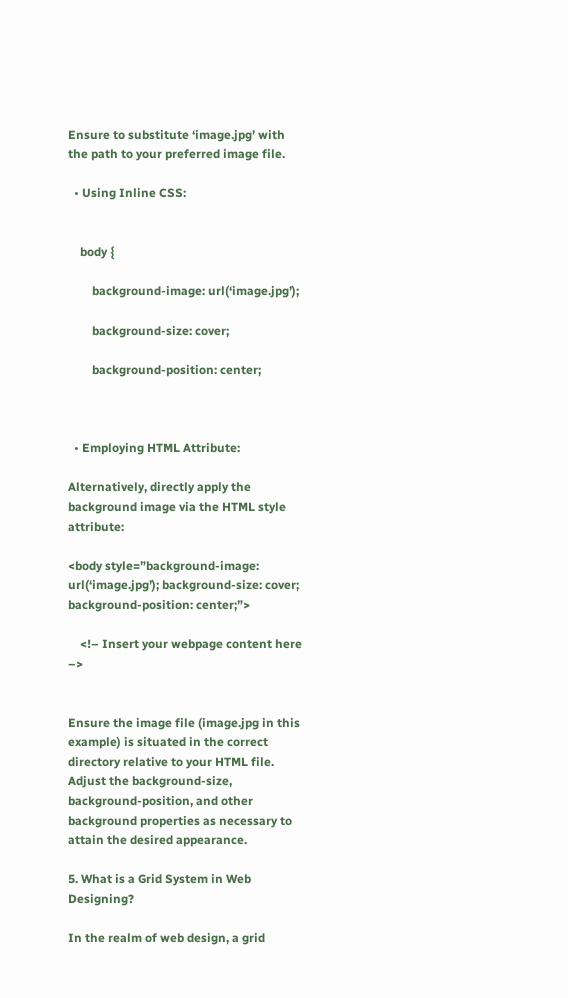Ensure to substitute ‘image.jpg’ with the path to your preferred image file.

  • Using Inline CSS:


    body {

        background-image: url(‘image.jpg’);

        background-size: cover;

        background-position: center;



  • Employing HTML Attribute:

Alternatively, directly apply the background image via the HTML style attribute:

<body style=”background-image: url(‘image.jpg’); background-size: cover; background-position: center;”>

    <!– Insert your webpage content here –>


Ensure the image file (image.jpg in this example) is situated in the correct directory relative to your HTML file. Adjust the background-size, background-position, and other background properties as necessary to attain the desired appearance.

5. What is a Grid System in Web Designing?

In the realm of web design, a grid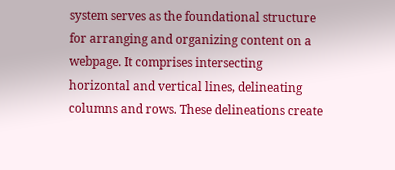system serves as the foundational structure for arranging and organizing content on a webpage. It comprises intersecting horizontal and vertical lines, delineating columns and rows. These delineations create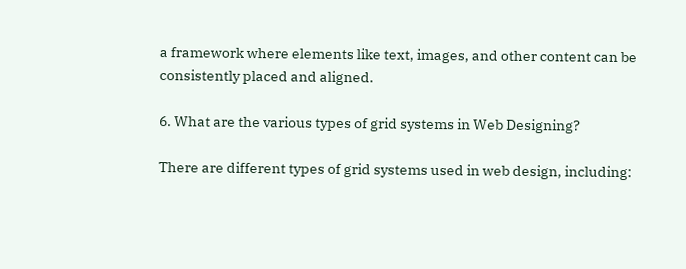a framework where elements like text, images, and other content can be consistently placed and aligned.

6. What are the various types of grid systems in Web Designing?

There are different types of grid systems used in web design, including: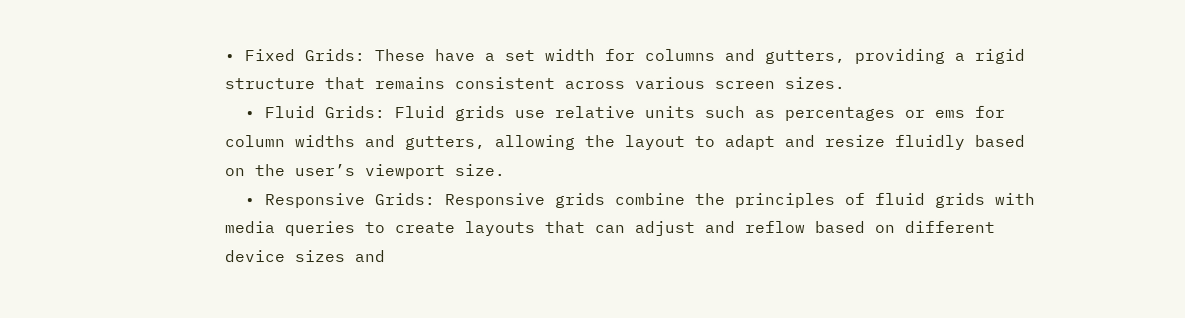• Fixed Grids: These have a set width for columns and gutters, providing a rigid structure that remains consistent across various screen sizes.
  • Fluid Grids: Fluid grids use relative units such as percentages or ems for column widths and gutters, allowing the layout to adapt and resize fluidly based on the user’s viewport size.
  • Responsive Grids: Responsive grids combine the principles of fluid grids with media queries to create layouts that can adjust and reflow based on different device sizes and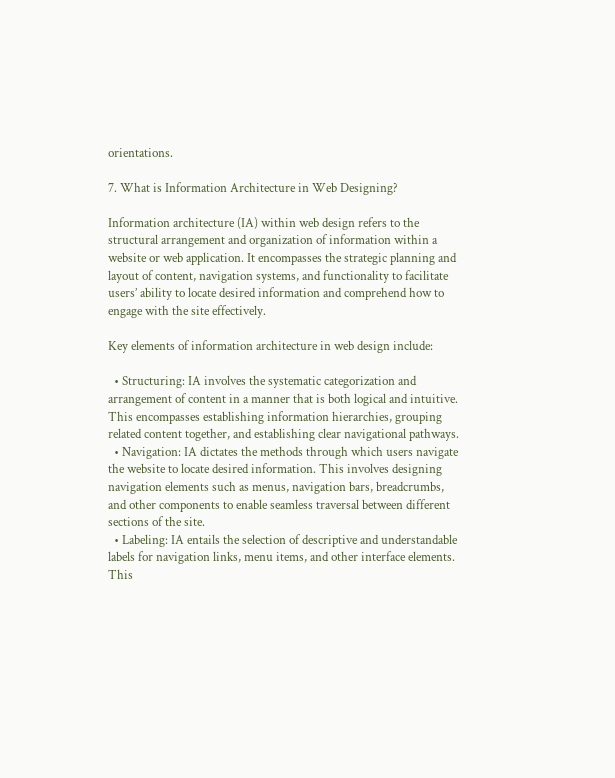orientations.

7. What is Information Architecture in Web Designing?

Information architecture (IA) within web design refers to the structural arrangement and organization of information within a website or web application. It encompasses the strategic planning and layout of content, navigation systems, and functionality to facilitate users’ ability to locate desired information and comprehend how to engage with the site effectively.

Key elements of information architecture in web design include:

  • Structuring: IA involves the systematic categorization and arrangement of content in a manner that is both logical and intuitive. This encompasses establishing information hierarchies, grouping related content together, and establishing clear navigational pathways.
  • Navigation: IA dictates the methods through which users navigate the website to locate desired information. This involves designing navigation elements such as menus, navigation bars, breadcrumbs, and other components to enable seamless traversal between different sections of the site.
  • Labeling: IA entails the selection of descriptive and understandable labels for navigation links, menu items, and other interface elements. This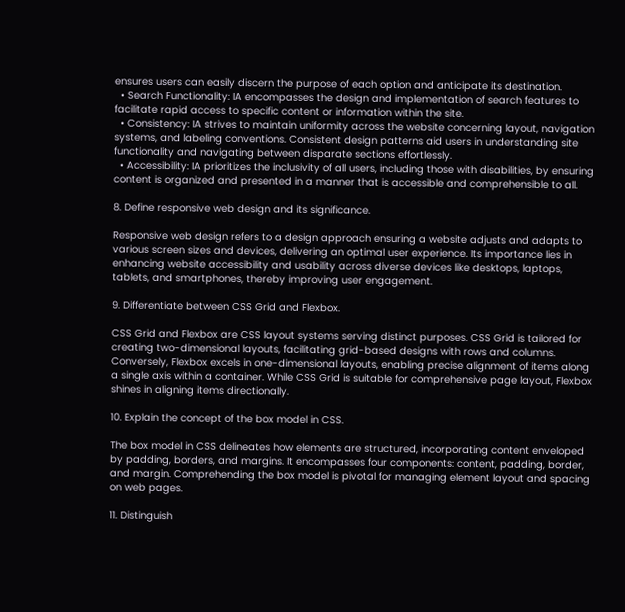ensures users can easily discern the purpose of each option and anticipate its destination.
  • Search Functionality: IA encompasses the design and implementation of search features to facilitate rapid access to specific content or information within the site.
  • Consistency: IA strives to maintain uniformity across the website concerning layout, navigation systems, and labeling conventions. Consistent design patterns aid users in understanding site functionality and navigating between disparate sections effortlessly.
  • Accessibility: IA prioritizes the inclusivity of all users, including those with disabilities, by ensuring content is organized and presented in a manner that is accessible and comprehensible to all.

8. Define responsive web design and its significance.

Responsive web design refers to a design approach ensuring a website adjusts and adapts to various screen sizes and devices, delivering an optimal user experience. Its importance lies in enhancing website accessibility and usability across diverse devices like desktops, laptops, tablets, and smartphones, thereby improving user engagement.

9. Differentiate between CSS Grid and Flexbox.

CSS Grid and Flexbox are CSS layout systems serving distinct purposes. CSS Grid is tailored for creating two-dimensional layouts, facilitating grid-based designs with rows and columns. Conversely, Flexbox excels in one-dimensional layouts, enabling precise alignment of items along a single axis within a container. While CSS Grid is suitable for comprehensive page layout, Flexbox shines in aligning items directionally.

10. Explain the concept of the box model in CSS.

The box model in CSS delineates how elements are structured, incorporating content enveloped by padding, borders, and margins. It encompasses four components: content, padding, border, and margin. Comprehending the box model is pivotal for managing element layout and spacing on web pages.

11. Distinguish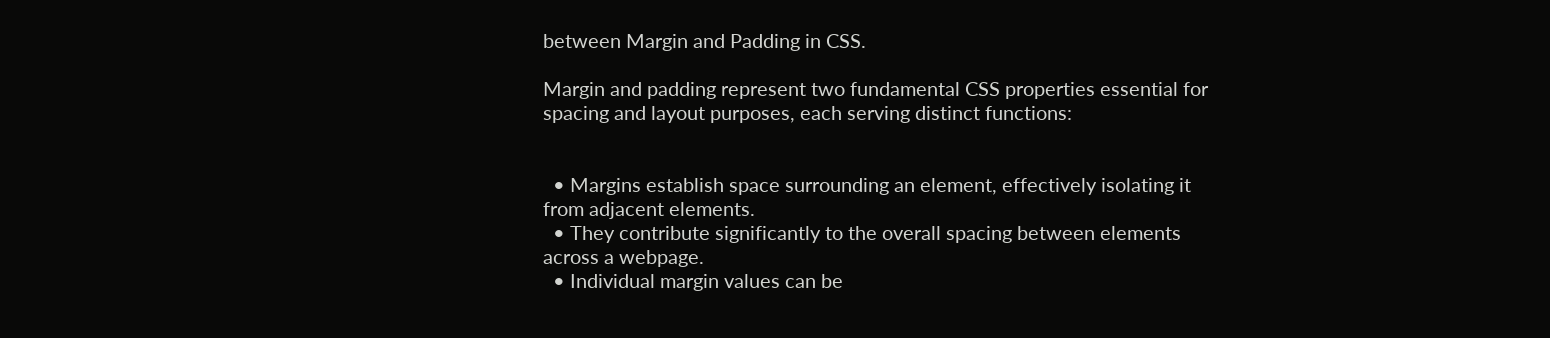between Margin and Padding in CSS.

Margin and padding represent two fundamental CSS properties essential for spacing and layout purposes, each serving distinct functions:


  • Margins establish space surrounding an element, effectively isolating it from adjacent elements.
  • They contribute significantly to the overall spacing between elements across a webpage.
  • Individual margin values can be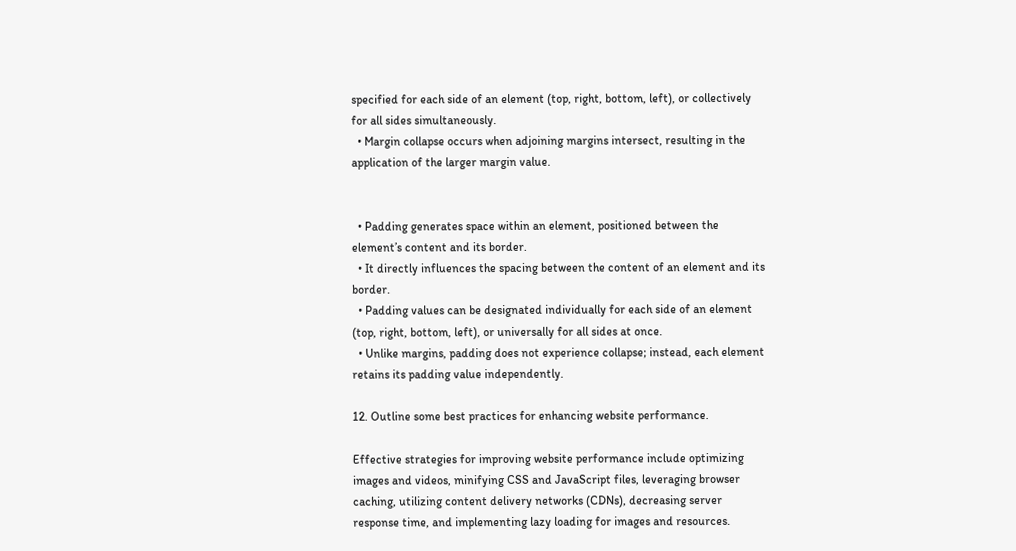specified for each side of an element (top, right, bottom, left), or collectively for all sides simultaneously.
  • Margin collapse occurs when adjoining margins intersect, resulting in the application of the larger margin value.


  • Padding generates space within an element, positioned between the element’s content and its border.
  • It directly influences the spacing between the content of an element and its border.
  • Padding values can be designated individually for each side of an element (top, right, bottom, left), or universally for all sides at once.
  • Unlike margins, padding does not experience collapse; instead, each element retains its padding value independently.

12. Outline some best practices for enhancing website performance.

Effective strategies for improving website performance include optimizing images and videos, minifying CSS and JavaScript files, leveraging browser caching, utilizing content delivery networks (CDNs), decreasing server response time, and implementing lazy loading for images and resources.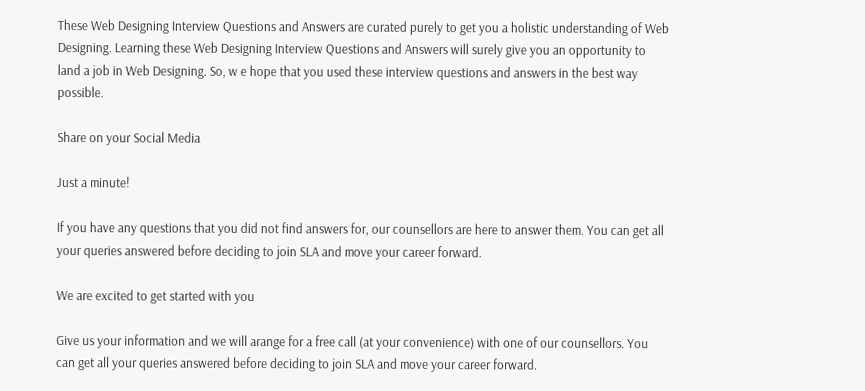These Web Designing Interview Questions and Answers are curated purely to get you a holistic understanding of Web Designing. Learning these Web Designing Interview Questions and Answers will surely give you an opportunity to land a job in Web Designing. So, w e hope that you used these interview questions and answers in the best way possible.

Share on your Social Media

Just a minute!

If you have any questions that you did not find answers for, our counsellors are here to answer them. You can get all your queries answered before deciding to join SLA and move your career forward.

We are excited to get started with you

Give us your information and we will arange for a free call (at your convenience) with one of our counsellors. You can get all your queries answered before deciding to join SLA and move your career forward.